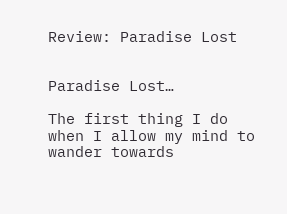Review: Paradise Lost


Paradise Lost…

The first thing I do when I allow my mind to wander towards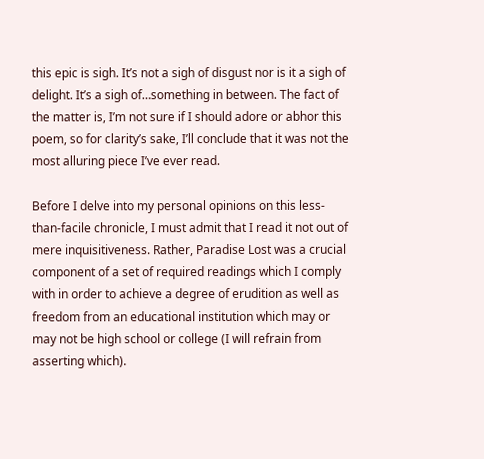this epic is sigh. It’s not a sigh of disgust nor is it a sigh of delight. It’s a sigh of…something in between. The fact of the matter is, I’m not sure if I should adore or abhor this poem, so for clarity’s sake, I’ll conclude that it was not the most alluring piece I’ve ever read.

Before I delve into my personal opinions on this less-than-facile chronicle, I must admit that I read it not out of mere inquisitiveness. Rather, Paradise Lost was a crucial component of a set of required readings which I comply with in order to achieve a degree of erudition as well as freedom from an educational institution which may or may not be high school or college (I will refrain from asserting which).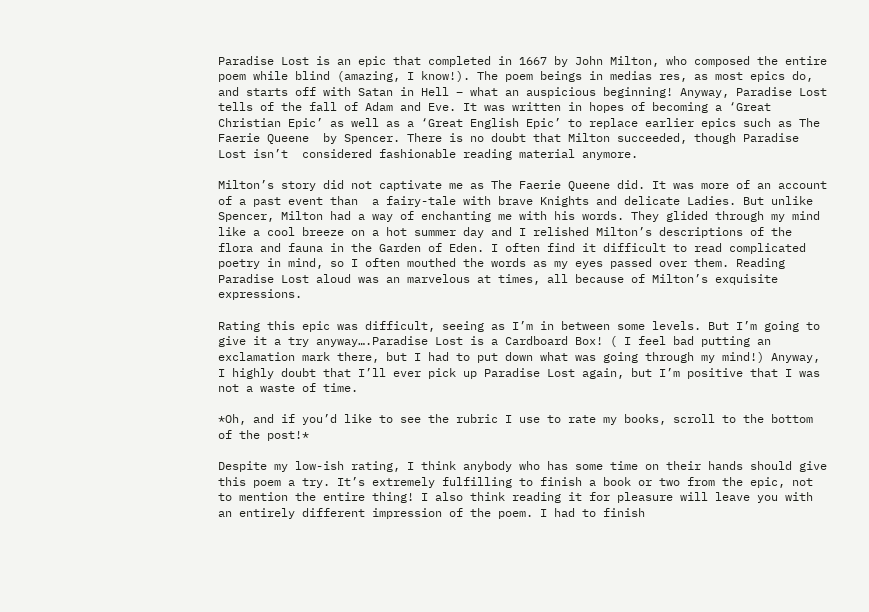Paradise Lost is an epic that completed in 1667 by John Milton, who composed the entire poem while blind (amazing, I know!). The poem beings in medias res, as most epics do, and starts off with Satan in Hell – what an auspicious beginning! Anyway, Paradise Lost tells of the fall of Adam and Eve. It was written in hopes of becoming a ‘Great Christian Epic’ as well as a ‘Great English Epic’ to replace earlier epics such as The Faerie Queene  by Spencer. There is no doubt that Milton succeeded, though Paradise Lost isn’t  considered fashionable reading material anymore.

Milton’s story did not captivate me as The Faerie Queene did. It was more of an account of a past event than  a fairy-tale with brave Knights and delicate Ladies. But unlike Spencer, Milton had a way of enchanting me with his words. They glided through my mind like a cool breeze on a hot summer day and I relished Milton’s descriptions of the flora and fauna in the Garden of Eden. I often find it difficult to read complicated poetry in mind, so I often mouthed the words as my eyes passed over them. Reading Paradise Lost aloud was an marvelous at times, all because of Milton’s exquisite expressions.

Rating this epic was difficult, seeing as I’m in between some levels. But I’m going to give it a try anyway….Paradise Lost is a Cardboard Box! ( I feel bad putting an exclamation mark there, but I had to put down what was going through my mind!) Anyway, I highly doubt that I’ll ever pick up Paradise Lost again, but I’m positive that I was not a waste of time.

*Oh, and if you’d like to see the rubric I use to rate my books, scroll to the bottom of the post!*

Despite my low-ish rating, I think anybody who has some time on their hands should give this poem a try. It’s extremely fulfilling to finish a book or two from the epic, not to mention the entire thing! I also think reading it for pleasure will leave you with an entirely different impression of the poem. I had to finish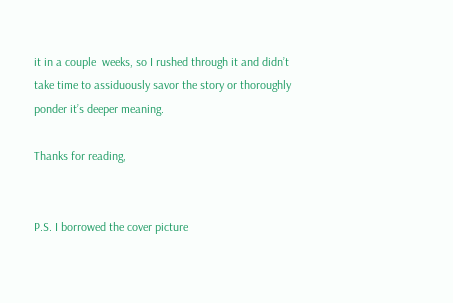it in a couple  weeks, so I rushed through it and didn’t take time to assiduously savor the story or thoroughly ponder it’s deeper meaning.

Thanks for reading,


P.S. I borrowed the cover picture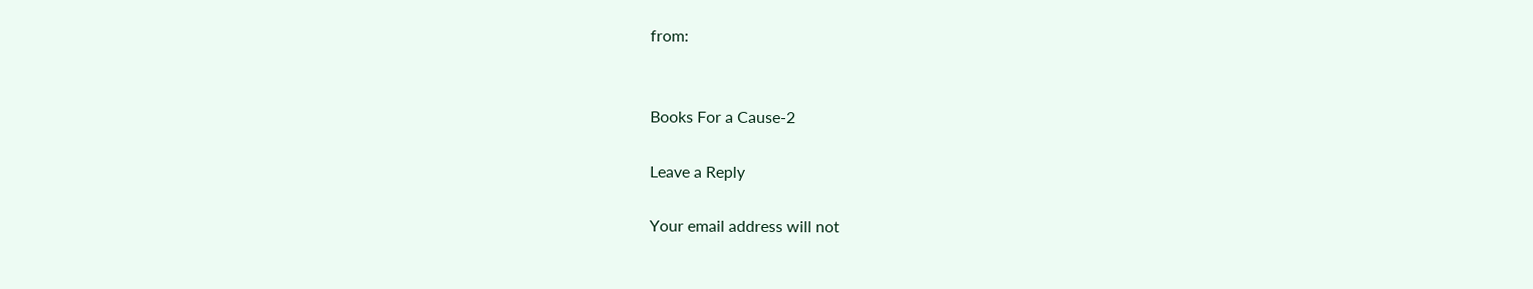from:


Books For a Cause-2

Leave a Reply

Your email address will not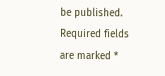be published. Required fields are marked *